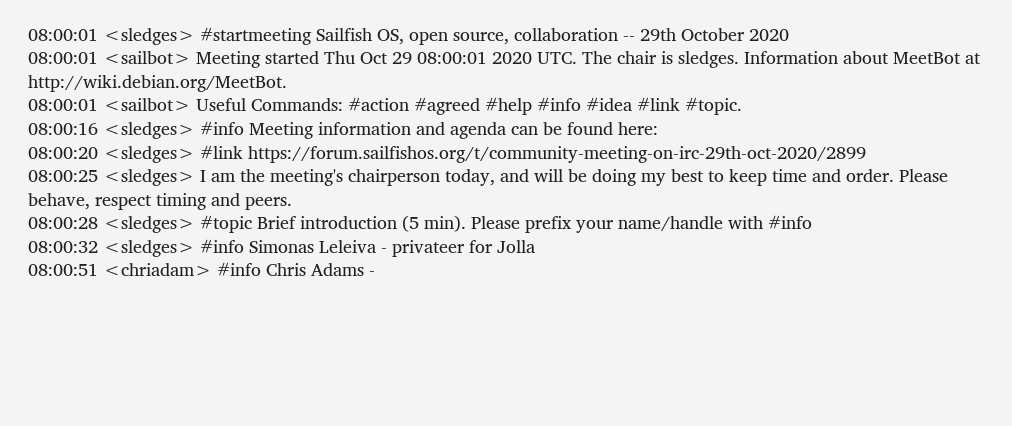08:00:01 <sledges> #startmeeting Sailfish OS, open source, collaboration -- 29th October 2020
08:00:01 <sailbot> Meeting started Thu Oct 29 08:00:01 2020 UTC. The chair is sledges. Information about MeetBot at http://wiki.debian.org/MeetBot.
08:00:01 <sailbot> Useful Commands: #action #agreed #help #info #idea #link #topic.
08:00:16 <sledges> #info Meeting information and agenda can be found here:
08:00:20 <sledges> #link https://forum.sailfishos.org/t/community-meeting-on-irc-29th-oct-2020/2899
08:00:25 <sledges> I am the meeting's chairperson today, and will be doing my best to keep time and order. Please behave, respect timing and peers.
08:00:28 <sledges> #topic Brief introduction (5 min). Please prefix your name/handle with #info
08:00:32 <sledges> #info Simonas Leleiva - privateer for Jolla
08:00:51 <chriadam> #info Chris Adams -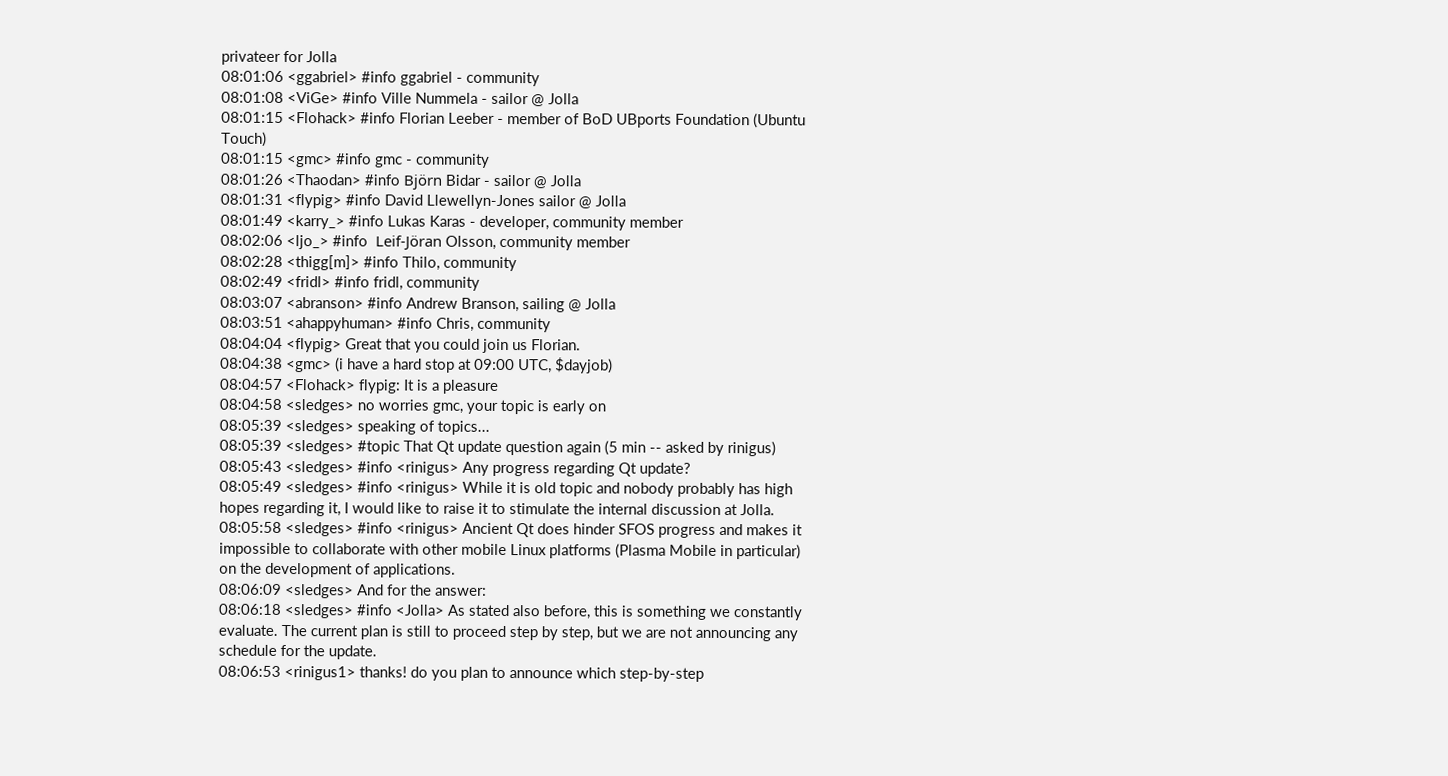privateer for Jolla
08:01:06 <ggabriel> #info ggabriel - community
08:01:08 <ViGe> #info Ville Nummela - sailor @ Jolla
08:01:15 <Flohack> #info Florian Leeber - member of BoD UBports Foundation (Ubuntu Touch)
08:01:15 <gmc> #info gmc - community
08:01:26 <Thaodan> #info Björn Bidar - sailor @ Jolla
08:01:31 <flypig> #info David Llewellyn-Jones sailor @ Jolla
08:01:49 <karry_> #info Lukas Karas - developer, community member
08:02:06 <ljo_> #info  Leif-Jöran Olsson, community member
08:02:28 <thigg[m]> #info Thilo, community
08:02:49 <fridl> #info fridl, community
08:03:07 <abranson> #info Andrew Branson, sailing @ Jolla
08:03:51 <ahappyhuman> #info Chris, community
08:04:04 <flypig> Great that you could join us Florian.
08:04:38 <gmc> (i have a hard stop at 09:00 UTC, $dayjob)
08:04:57 <Flohack> flypig: It is a pleasure
08:04:58 <sledges> no worries gmc, your topic is early on
08:05:39 <sledges> speaking of topics...
08:05:39 <sledges> #topic That Qt update question again (5 min -- asked by rinigus)
08:05:43 <sledges> #info <rinigus> Any progress regarding Qt update?
08:05:49 <sledges> #info <rinigus> While it is old topic and nobody probably has high hopes regarding it, I would like to raise it to stimulate the internal discussion at Jolla.
08:05:58 <sledges> #info <rinigus> Ancient Qt does hinder SFOS progress and makes it impossible to collaborate with other mobile Linux platforms (Plasma Mobile in particular) on the development of applications.
08:06:09 <sledges> And for the answer:
08:06:18 <sledges> #info <Jolla> As stated also before, this is something we constantly evaluate. The current plan is still to proceed step by step, but we are not announcing any schedule for the update.
08:06:53 <rinigus1> thanks! do you plan to announce which step-by-step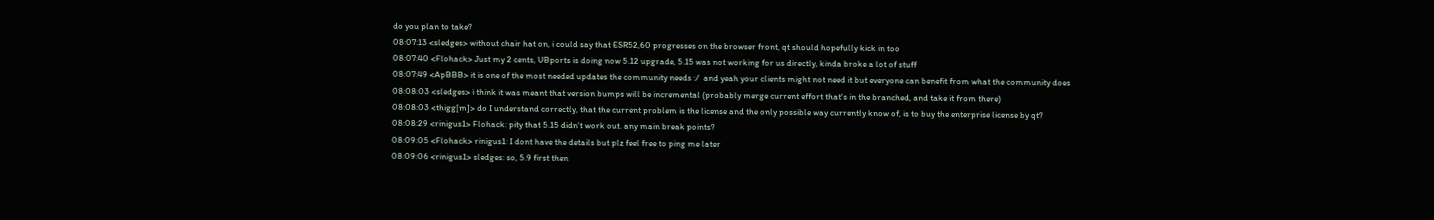do you plan to take?
08:07:13 <sledges> without chair hat on, i could say that ESR52,60 progresses on the browser front, qt should hopefully kick in too
08:07:40 <Flohack> Just my 2 cents, UBports is doing now 5.12 upgrade, 5.15 was not working for us directly, kinda broke a lot of stuff
08:07:49 <ApBBB> it is one of the most needed updates the community needs :/  and yeah your clients might not need it but everyone can benefit from what the community does
08:08:03 <sledges> i think it was meant that version bumps will be incremental (probably merge current effort that's in the branched, and take it from there)
08:08:03 <thigg[m]> do I understand correctly, that the current problem is the license and the only possible way currently know of, is to buy the enterprise license by qt?
08:08:29 <rinigus1> Flohack: pity that 5.15 didn't work out. any main break points?
08:09:05 <Flohack> rinigus1: I dont have the details but plz feel free to ping me later
08:09:06 <rinigus1> sledges: so, 5.9 first then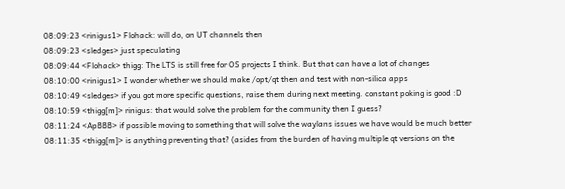08:09:23 <rinigus1> Flohack: will do, on UT channels then
08:09:23 <sledges> just speculating
08:09:44 <Flohack> thigg: The LTS is still free for OS projects I think. But that can have a lot of changes
08:10:00 <rinigus1> I wonder whether we should make /opt/qt then and test with non-silica apps
08:10:49 <sledges> if you got more specific questions, raise them during next meeting. constant poking is good :D
08:10:59 <thigg[m]> rinigus: that would solve the problem for the community then I guess?
08:11:24 <ApBBB> if possible moving to something that will solve the waylans issues we have would be much better
08:11:35 <thigg[m]> is anything preventing that? (asides from the burden of having multiple qt versions on the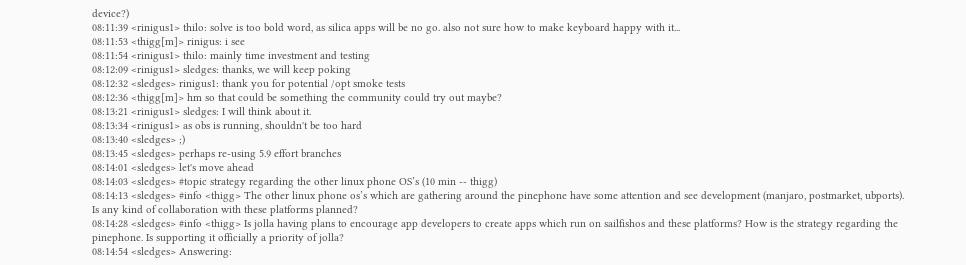device?)
08:11:39 <rinigus1> thilo: solve is too bold word, as silica apps will be no go. also not sure how to make keyboard happy with it...
08:11:53 <thigg[m]> rinigus: i see
08:11:54 <rinigus1> thilo: mainly time investment and testing
08:12:09 <rinigus1> sledges: thanks, we will keep poking
08:12:32 <sledges> rinigus1: thank you for potential /opt smoke tests
08:12:36 <thigg[m]> hm so that could be something the community could try out maybe?
08:13:21 <rinigus1> sledges: I will think about it.
08:13:34 <rinigus1> as obs is running, shouldn't be too hard
08:13:40 <sledges> ;)
08:13:45 <sledges> perhaps re-using 5.9 effort branches
08:14:01 <sledges> let's move ahead
08:14:03 <sledges> #topic strategy regarding the other linux phone OS’s (10 min -- thigg)
08:14:13 <sledges> #info <thigg> The other linux phone os’s which are gathering around the pinephone have some attention and see development (manjaro, postmarket, ubports). Is any kind of collaboration with these platforms planned?
08:14:28 <sledges> #info <thigg> Is jolla having plans to encourage app developers to create apps which run on sailfishos and these platforms? How is the strategy regarding the pinephone. Is supporting it officially a priority of jolla?
08:14:54 <sledges> Answering: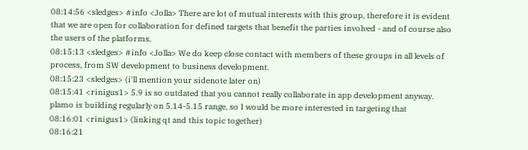08:14:56 <sledges> #info <Jolla> There are lot of mutual interests with this group, therefore it is evident that we are open for collaboration for defined targets that benefit the parties involved - and of course also the users of the platforms.
08:15:13 <sledges> #info <Jolla> We do keep close contact with members of these groups in all levels of process, from SW development to business development.
08:15:23 <sledges> (i'll mention your sidenote later on)
08:15:41 <rinigus1> 5.9 is so outdated that you cannot really collaborate in app development anyway. plamo is building regularly on 5.14-5.15 range, so I would be more interested in targeting that
08:16:01 <rinigus1> (linking qt and this topic together)
08:16:21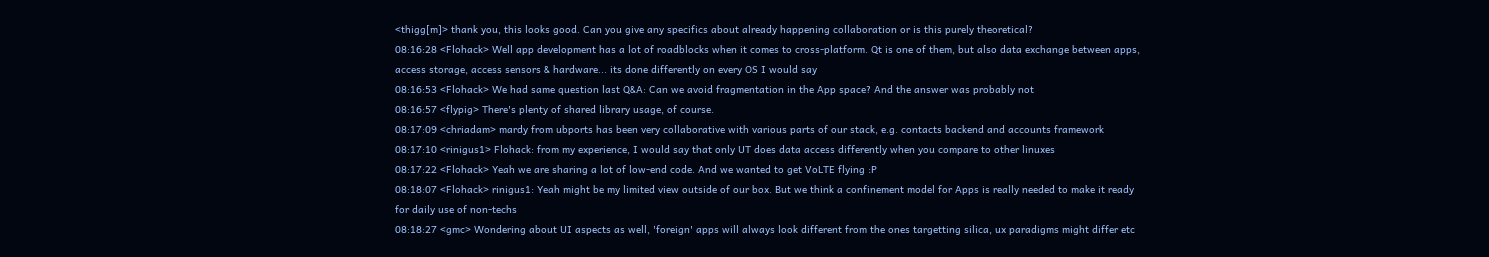<thigg[m]> thank you, this looks good. Can you give any specifics about already happening collaboration or is this purely theoretical?
08:16:28 <Flohack> Well app development has a lot of roadblocks when it comes to cross-platform. Qt is one of them, but also data exchange between apps, access storage, access sensors & hardware... its done differently on every OS I would say
08:16:53 <Flohack> We had same question last Q&A: Can we avoid fragmentation in the App space? And the answer was probably not
08:16:57 <flypig> There's plenty of shared library usage, of course.
08:17:09 <chriadam> mardy from ubports has been very collaborative with various parts of our stack, e.g. contacts backend and accounts framework
08:17:10 <rinigus1> Flohack: from my experience, I would say that only UT does data access differently when you compare to other linuxes
08:17:22 <Flohack> Yeah we are sharing a lot of low-end code. And we wanted to get VoLTE flying :P
08:18:07 <Flohack> rinigus1: Yeah might be my limited view outside of our box. But we think a confinement model for Apps is really needed to make it ready for daily use of non-techs
08:18:27 <gmc> Wondering about UI aspects as well, 'foreign' apps will always look different from the ones targetting silica, ux paradigms might differ etc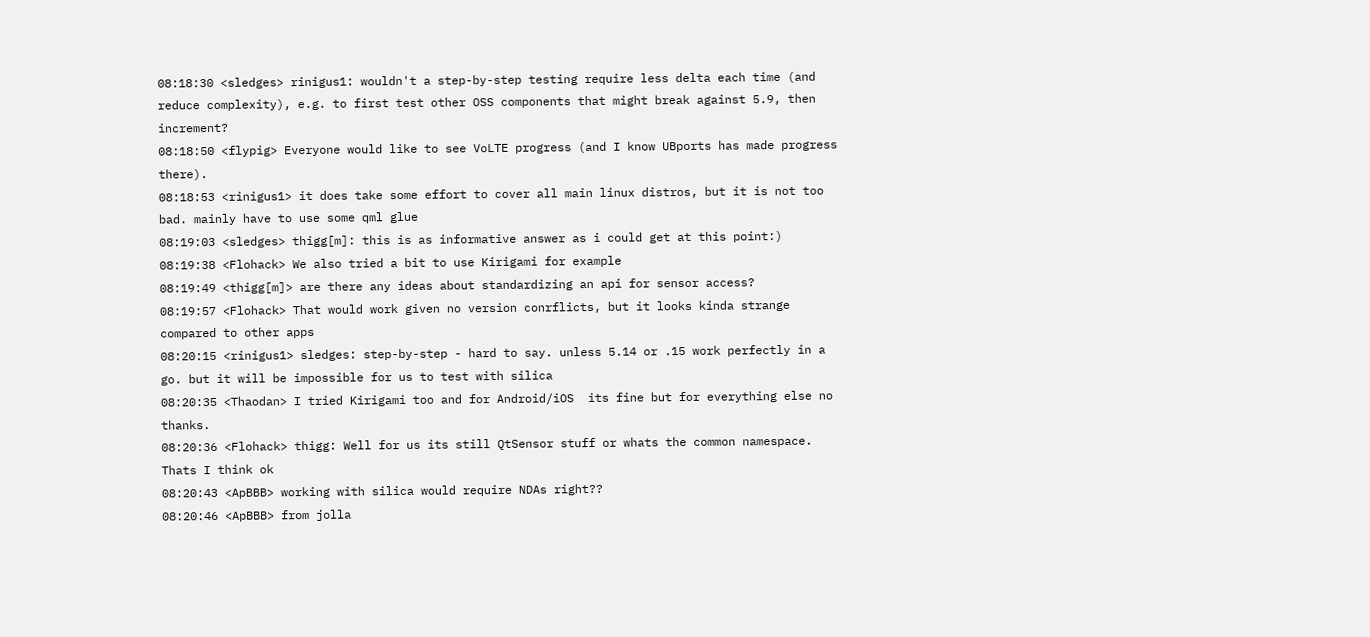08:18:30 <sledges> rinigus1: wouldn't a step-by-step testing require less delta each time (and reduce complexity), e.g. to first test other OSS components that might break against 5.9, then increment?
08:18:50 <flypig> Everyone would like to see VoLTE progress (and I know UBports has made progress there).
08:18:53 <rinigus1> it does take some effort to cover all main linux distros, but it is not too bad. mainly have to use some qml glue
08:19:03 <sledges> thigg[m]: this is as informative answer as i could get at this point:)
08:19:38 <Flohack> We also tried a bit to use Kirigami for example
08:19:49 <thigg[m]> are there any ideas about standardizing an api for sensor access?
08:19:57 <Flohack> That would work given no version conrflicts, but it looks kinda strange compared to other apps
08:20:15 <rinigus1> sledges: step-by-step - hard to say. unless 5.14 or .15 work perfectly in a go. but it will be impossible for us to test with silica
08:20:35 <Thaodan> I tried Kirigami too and for Android/iOS  its fine but for everything else no thanks.
08:20:36 <Flohack> thigg: Well for us its still QtSensor stuff or whats the common namespace. Thats I think ok
08:20:43 <ApBBB> working with silica would require NDAs right??
08:20:46 <ApBBB> from jolla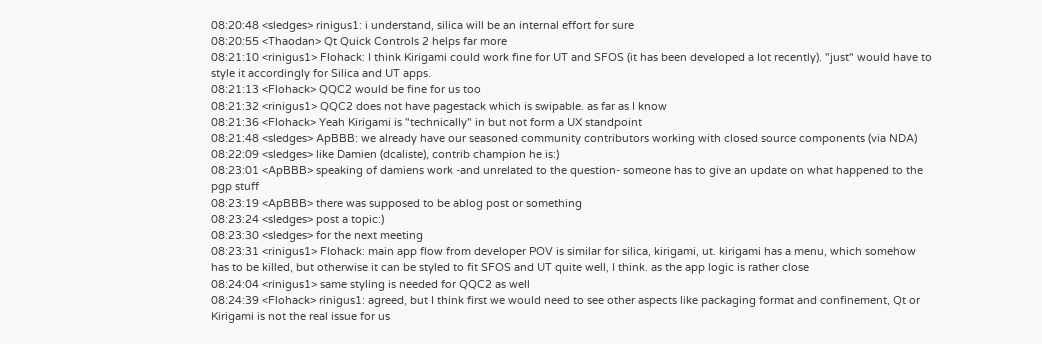08:20:48 <sledges> rinigus1: i understand, silica will be an internal effort for sure
08:20:55 <Thaodan> Qt Quick Controls 2 helps far more
08:21:10 <rinigus1> Flohack: I think Kirigami could work fine for UT and SFOS (it has been developed a lot recently). "just" would have to style it accordingly for Silica and UT apps.
08:21:13 <Flohack> QQC2 would be fine for us too
08:21:32 <rinigus1> QQC2 does not have pagestack which is swipable. as far as I know
08:21:36 <Flohack> Yeah Kirigami is "technically" in but not form a UX standpoint
08:21:48 <sledges> ApBBB: we already have our seasoned community contributors working with closed source components (via NDA)
08:22:09 <sledges> like Damien (dcaliste), contrib champion he is:)
08:23:01 <ApBBB> speaking of damiens work -and unrelated to the question- someone has to give an update on what happened to the pgp stuff
08:23:19 <ApBBB> there was supposed to be ablog post or something
08:23:24 <sledges> post a topic:)
08:23:30 <sledges> for the next meeting
08:23:31 <rinigus1> Flohack: main app flow from developer POV is similar for silica, kirigami, ut. kirigami has a menu, which somehow has to be killed, but otherwise it can be styled to fit SFOS and UT quite well, I think. as the app logic is rather close
08:24:04 <rinigus1> same styling is needed for QQC2 as well
08:24:39 <Flohack> rinigus1: agreed, but I think first we would need to see other aspects like packaging format and confinement, Qt or Kirigami is not the real issue for us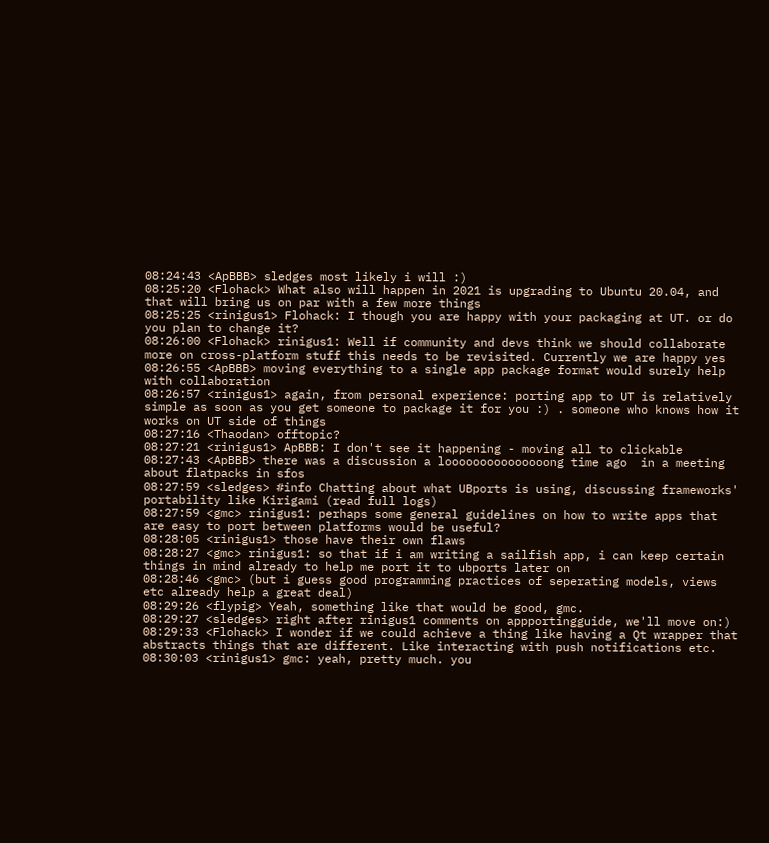08:24:43 <ApBBB> sledges most likely i will :)
08:25:20 <Flohack> What also will happen in 2021 is upgrading to Ubuntu 20.04, and that will bring us on par with a few more things
08:25:25 <rinigus1> Flohack: I though you are happy with your packaging at UT. or do you plan to change it?
08:26:00 <Flohack> rinigus1: Well if community and devs think we should collaborate more on cross-platform stuff this needs to be revisited. Currently we are happy yes
08:26:55 <ApBBB> moving everything to a single app package format would surely help with collaboration
08:26:57 <rinigus1> again, from personal experience: porting app to UT is relatively simple as soon as you get someone to package it for you :) . someone who knows how it works on UT side of things
08:27:16 <Thaodan> offtopic?
08:27:21 <rinigus1> ApBBB: I don't see it happening - moving all to clickable
08:27:43 <ApBBB> there was a discussion a looooooooooooooong time ago  in a meeting about flatpacks in sfos
08:27:59 <sledges> #info Chatting about what UBports is using, discussing frameworks' portability like Kirigami (read full logs)
08:27:59 <gmc> rinigus1: perhaps some general guidelines on how to write apps that are easy to port between platforms would be useful?
08:28:05 <rinigus1> those have their own flaws
08:28:27 <gmc> rinigus1: so that if i am writing a sailfish app, i can keep certain things in mind already to help me port it to ubports later on
08:28:46 <gmc> (but i guess good programming practices of seperating models, views etc already help a great deal)
08:29:26 <flypig> Yeah, something like that would be good, gmc.
08:29:27 <sledges> right after rinigus1 comments on appportingguide, we'll move on:)
08:29:33 <Flohack> I wonder if we could achieve a thing like having a Qt wrapper that abstracts things that are different. Like interacting with push notifications etc.
08:30:03 <rinigus1> gmc: yeah, pretty much. you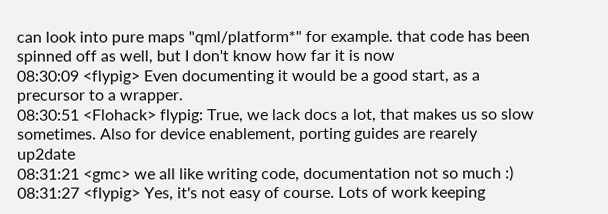can look into pure maps "qml/platform*" for example. that code has been spinned off as well, but I don't know how far it is now
08:30:09 <flypig> Even documenting it would be a good start, as a precursor to a wrapper.
08:30:51 <Flohack> flypig: True, we lack docs a lot, that makes us so slow sometimes. Also for device enablement, porting guides are rearely up2date
08:31:21 <gmc> we all like writing code, documentation not so much :)
08:31:27 <flypig> Yes, it's not easy of course. Lots of work keeping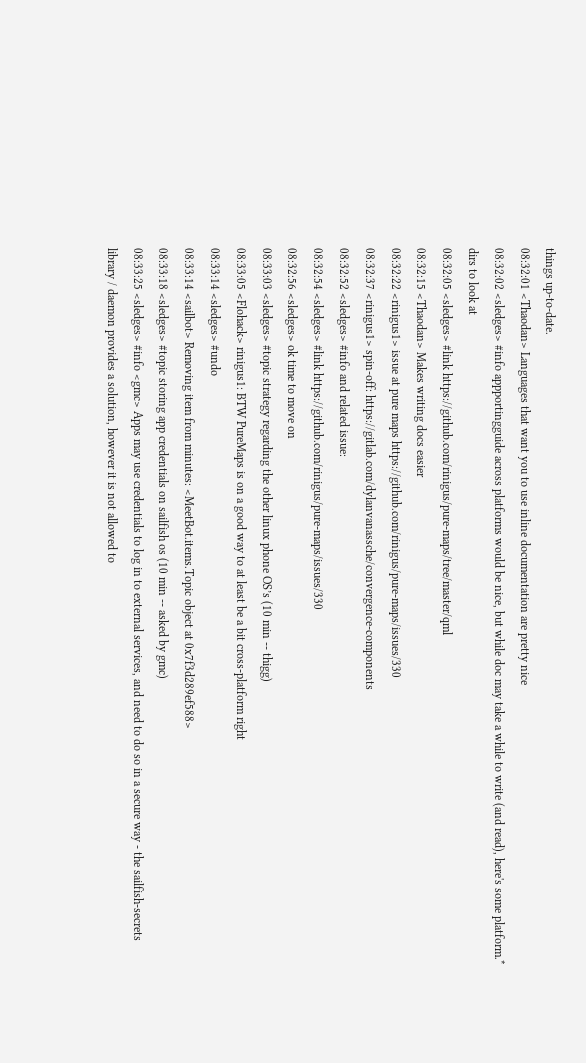things up-to-date.
08:32:01 <Thaodan> Languages that want you to use inline documentation are pretty nice
08:32:02 <sledges> #info appportingguide across platforms would be nice, but while doc may take a while to write (and read), here's some platform.* dirs to look at
08:32:05 <sledges> #link https://github.com/rinigus/pure-maps/tree/master/qml
08:32:15 <Thaodan> Makes writing docs easier
08:32:22 <rinigus1> issue at pure maps https://github.com/rinigus/pure-maps/issues/330
08:32:37 <rinigus1> spin-off: https://gitlab.com/dylanvanassche/convergence-components
08:32:52 <sledges> #info and related issue:
08:32:54 <sledges> #link https://github.com/rinigus/pure-maps/issues/330
08:32:56 <sledges> ok time to move on
08:33:03 <sledges> #topic strategy regarding the other linux phone OS’s (10 min -- thigg)
08:33:05 <Flohack> rinigus1: BTW PureMaps is on a good way to at least be a bit cross-platform right
08:33:14 <sledges> #undo
08:33:14 <sailbot> Removing item from minutes: <MeetBot.items.Topic object at 0x7f3d289ef588>
08:33:18 <sledges> #topic storing app credentials on sailfish os (10 min -- asked by gmc)
08:33:25 <sledges> #info <gmc> Apps may use credentials to log in to external services, and need to do so in a secure way - the sailfish-secrets library / daemon provides a solution, however it is not allowed to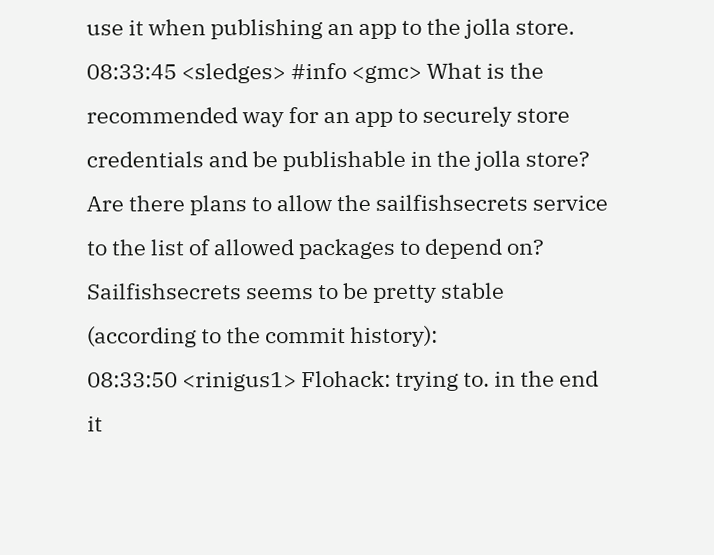use it when publishing an app to the jolla store.
08:33:45 <sledges> #info <gmc> What is the recommended way for an app to securely store credentials and be publishable in the jolla store? Are there plans to allow the sailfishsecrets service to the list of allowed packages to depend on? Sailfishsecrets seems to be pretty stable (according to the commit history):
08:33:50 <rinigus1> Flohack: trying to. in the end it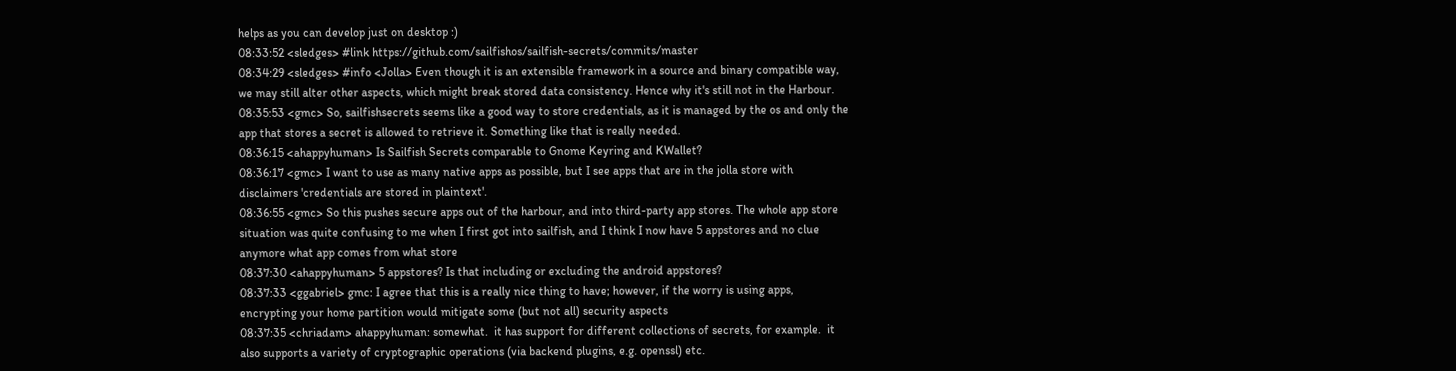helps as you can develop just on desktop :)
08:33:52 <sledges> #link https://github.com/sailfishos/sailfish-secrets/commits/master
08:34:29 <sledges> #info <Jolla> Even though it is an extensible framework in a source and binary compatible way, we may still alter other aspects, which might break stored data consistency. Hence why it's still not in the Harbour.
08:35:53 <gmc> So, sailfishsecrets seems like a good way to store credentials, as it is managed by the os and only the app that stores a secret is allowed to retrieve it. Something like that is really needed.
08:36:15 <ahappyhuman> Is Sailfish Secrets comparable to Gnome Keyring and KWallet?
08:36:17 <gmc> I want to use as many native apps as possible, but I see apps that are in the jolla store with disclaimers 'credentials are stored in plaintext'.
08:36:55 <gmc> So this pushes secure apps out of the harbour, and into third-party app stores. The whole app store situation was quite confusing to me when I first got into sailfish, and I think I now have 5 appstores and no clue anymore what app comes from what store
08:37:30 <ahappyhuman> 5 appstores? Is that including or excluding the android appstores?
08:37:33 <ggabriel> gmc: I agree that this is a really nice thing to have; however, if the worry is using apps, encrypting your home partition would mitigate some (but not all) security aspects
08:37:35 <chriadam> ahappyhuman: somewhat.  it has support for different collections of secrets, for example.  it also supports a variety of cryptographic operations (via backend plugins, e.g. openssl) etc.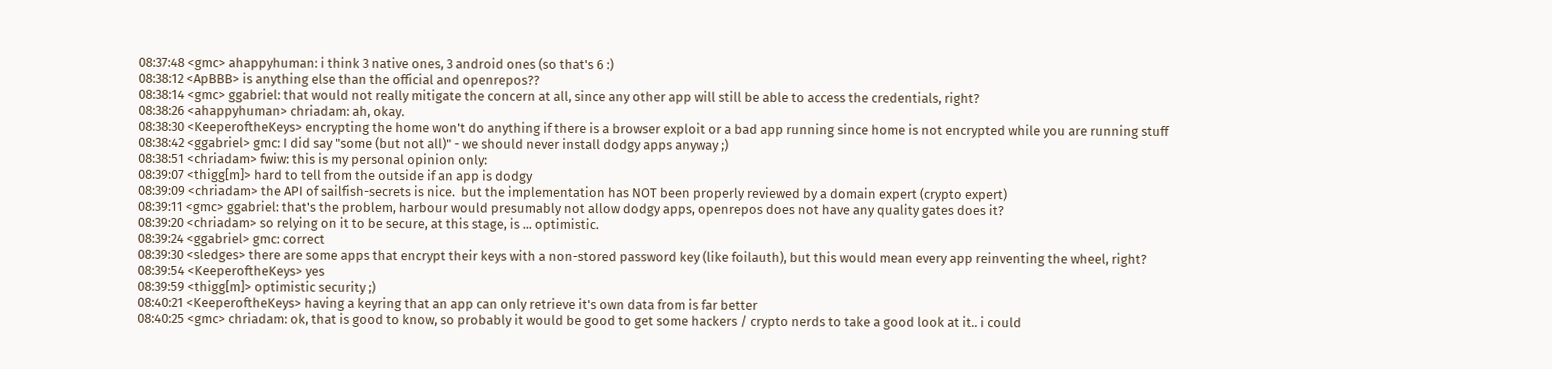08:37:48 <gmc> ahappyhuman: i think 3 native ones, 3 android ones (so that's 6 :)
08:38:12 <ApBBB> is anything else than the official and openrepos??
08:38:14 <gmc> ggabriel: that would not really mitigate the concern at all, since any other app will still be able to access the credentials, right?
08:38:26 <ahappyhuman> chriadam: ah, okay.
08:38:30 <KeeperoftheKeys> encrypting the home won't do anything if there is a browser exploit or a bad app running since home is not encrypted while you are running stuff
08:38:42 <ggabriel> gmc: I did say "some (but not all)" - we should never install dodgy apps anyway ;)
08:38:51 <chriadam> fwiw: this is my personal opinion only:
08:39:07 <thigg[m]> hard to tell from the outside if an app is dodgy
08:39:09 <chriadam> the API of sailfish-secrets is nice.  but the implementation has NOT been properly reviewed by a domain expert (crypto expert)
08:39:11 <gmc> ggabriel: that's the problem, harbour would presumably not allow dodgy apps, openrepos does not have any quality gates does it?
08:39:20 <chriadam> so relying on it to be secure, at this stage, is ... optimistic.
08:39:24 <ggabriel> gmc: correct
08:39:30 <sledges> there are some apps that encrypt their keys with a non-stored password key (like foilauth), but this would mean every app reinventing the wheel, right?
08:39:54 <KeeperoftheKeys> yes
08:39:59 <thigg[m]> optimistic security ;)
08:40:21 <KeeperoftheKeys> having a keyring that an app can only retrieve it's own data from is far better
08:40:25 <gmc> chriadam: ok, that is good to know, so probably it would be good to get some hackers / crypto nerds to take a good look at it.. i could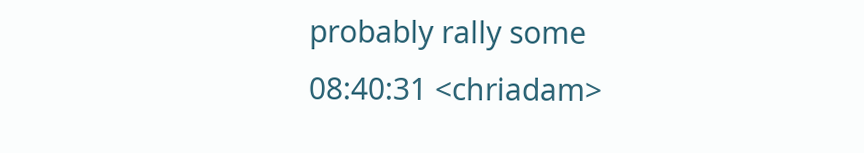probably rally some
08:40:31 <chriadam>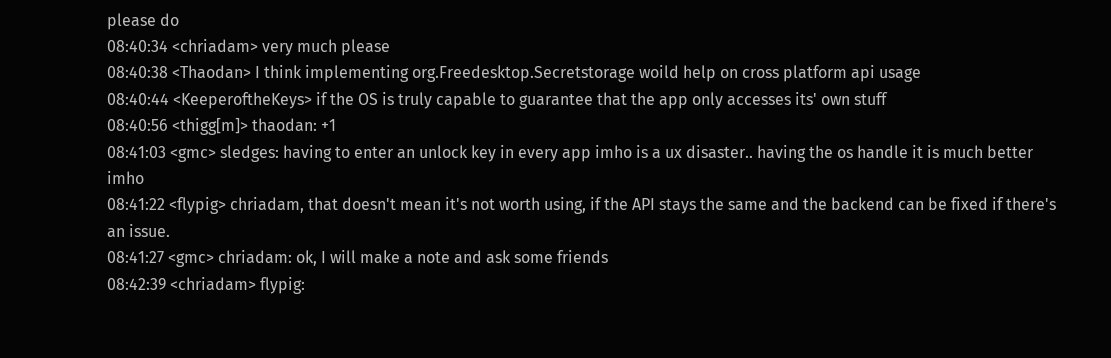please do
08:40:34 <chriadam> very much please
08:40:38 <Thaodan> I think implementing org.Freedesktop.Secretstorage woild help on cross platform api usage
08:40:44 <KeeperoftheKeys> if the OS is truly capable to guarantee that the app only accesses its' own stuff
08:40:56 <thigg[m]> thaodan: +1
08:41:03 <gmc> sledges: having to enter an unlock key in every app imho is a ux disaster.. having the os handle it is much better imho
08:41:22 <flypig> chriadam, that doesn't mean it's not worth using, if the API stays the same and the backend can be fixed if there's an issue.
08:41:27 <gmc> chriadam: ok, I will make a note and ask some friends
08:42:39 <chriadam> flypig: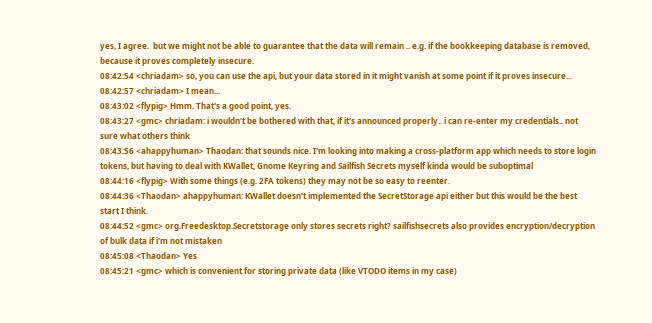yes, I agree.  but we might not be able to guarantee that the data will remain .. e.g. if the bookkeeping database is removed, because it proves completely insecure.
08:42:54 <chriadam> so, you can use the api, but your data stored in it might vanish at some point if it proves insecure...
08:42:57 <chriadam> I mean...
08:43:02 <flypig> Hmm. That's a good point, yes.
08:43:27 <gmc> chriadam: i wouldn't be bothered with that, if it's announced properly.. i can re-enter my credentials.. not sure what others think
08:43:56 <ahappyhuman> Thaodan: that sounds nice. I'm looking into making a cross-platform app which needs to store login tokens, but having to deal with KWallet, Gnome Keyring and Sailfish Secrets myself kinda would be suboptimal
08:44:16 <flypig> With some things (e.g. 2FA tokens) they may not be so easy to reenter.
08:44:36 <Thaodan> ahappyhuman: KWallet doesn't implemented the SecretStorage api either but this would be the best start I think.
08:44:52 <gmc> org.Freedesktop.Secretstorage only stores secrets right? sailfishsecrets also provides encryption/decryption of bulk data if i'm not mistaken
08:45:08 <Thaodan> Yes
08:45:21 <gmc> which is convenient for storing private data (like VTODO items in my case)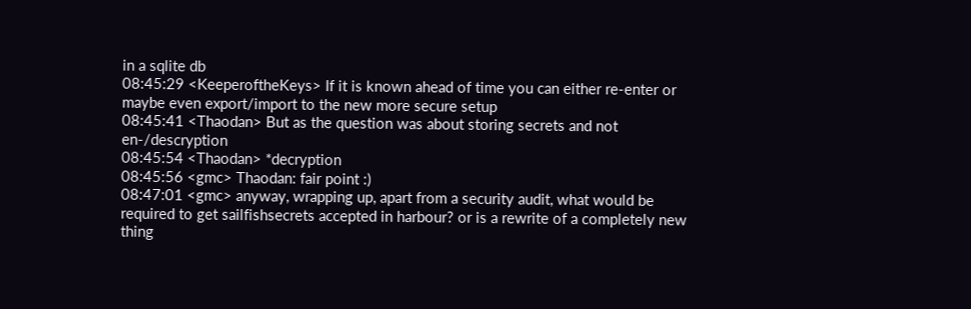in a sqlite db
08:45:29 <KeeperoftheKeys> If it is known ahead of time you can either re-enter or maybe even export/import to the new more secure setup
08:45:41 <Thaodan> But as the question was about storing secrets and not en-/descryption
08:45:54 <Thaodan> *decryption
08:45:56 <gmc> Thaodan: fair point :)
08:47:01 <gmc> anyway, wrapping up, apart from a security audit, what would be required to get sailfishsecrets accepted in harbour? or is a rewrite of a completely new thing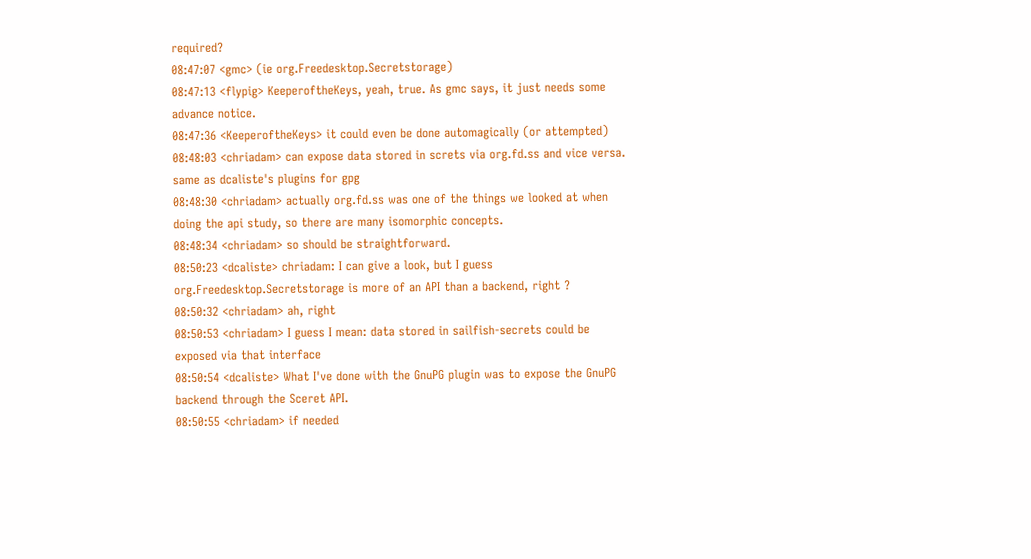required?
08:47:07 <gmc> (ie org.Freedesktop.Secretstorage)
08:47:13 <flypig> KeeperoftheKeys, yeah, true. As gmc says, it just needs some advance notice.
08:47:36 <KeeperoftheKeys> it could even be done automagically (or attempted)
08:48:03 <chriadam> can expose data stored in screts via org.fd.ss and vice versa.  same as dcaliste's plugins for gpg
08:48:30 <chriadam> actually org.fd.ss was one of the things we looked at when doing the api study, so there are many isomorphic concepts.
08:48:34 <chriadam> so should be straightforward.
08:50:23 <dcaliste> chriadam: I can give a look, but I guess org.Freedesktop.Secretstorage is more of an API than a backend, right ?
08:50:32 <chriadam> ah, right
08:50:53 <chriadam> I guess I mean: data stored in sailfish-secrets could be exposed via that interface
08:50:54 <dcaliste> What I've done with the GnuPG plugin was to expose the GnuPG backend through the Sceret API.
08:50:55 <chriadam> if needed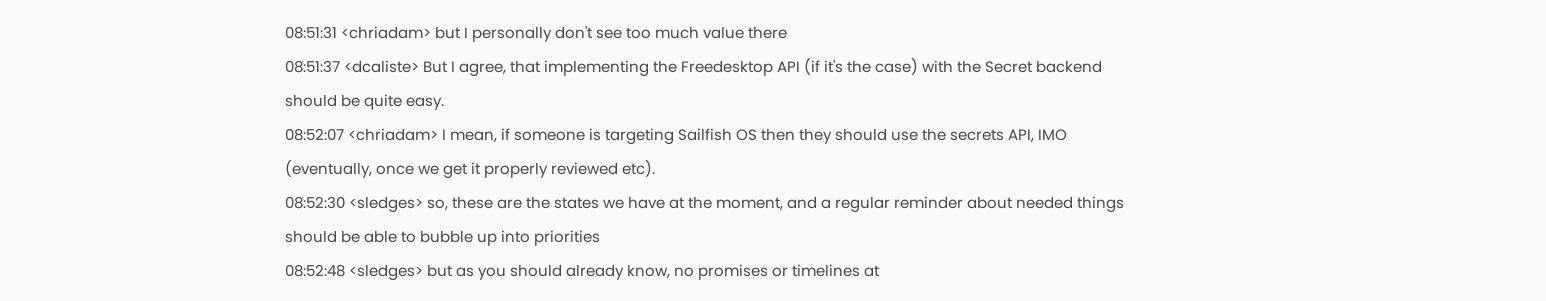08:51:31 <chriadam> but I personally don't see too much value there
08:51:37 <dcaliste> But I agree, that implementing the Freedesktop API (if it's the case) with the Secret backend should be quite easy.
08:52:07 <chriadam> I mean, if someone is targeting Sailfish OS then they should use the secrets API, IMO (eventually, once we get it properly reviewed etc).
08:52:30 <sledges> so, these are the states we have at the moment, and a regular reminder about needed things should be able to bubble up into priorities
08:52:48 <sledges> but as you should already know, no promises or timelines at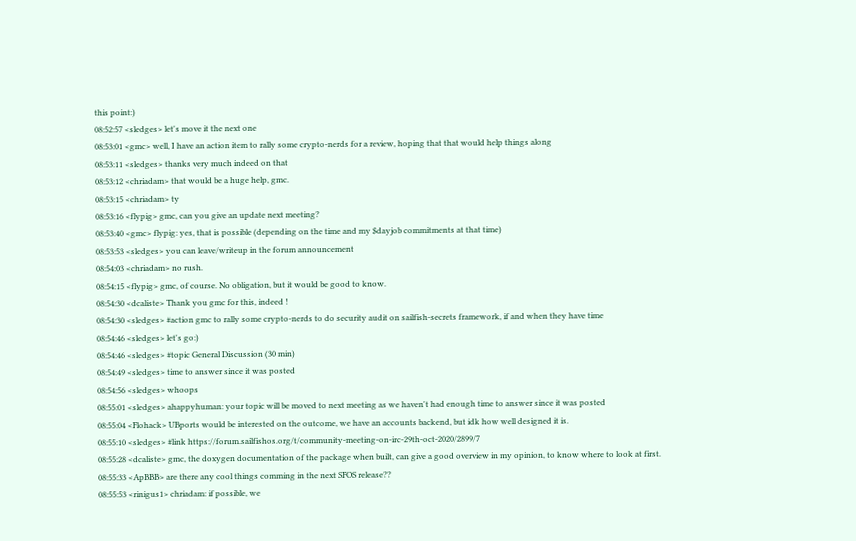this point:)
08:52:57 <sledges> let's move it the next one
08:53:01 <gmc> well, I have an action item to rally some crypto-nerds for a review, hoping that that would help things along
08:53:11 <sledges> thanks very much indeed on that
08:53:12 <chriadam> that would be a huge help, gmc.
08:53:15 <chriadam> ty
08:53:16 <flypig> gmc, can you give an update next meeting?
08:53:40 <gmc> flypig: yes, that is possible (depending on the time and my $dayjob commitments at that time)
08:53:53 <sledges> you can leave/writeup in the forum announcement
08:54:03 <chriadam> no rush.
08:54:15 <flypig> gmc, of course. No obligation, but it would be good to know.
08:54:30 <dcaliste> Thank you gmc for this, indeed !
08:54:30 <sledges> #action gmc to rally some crypto-nerds to do security audit on sailfish-secrets framework, if and when they have time
08:54:46 <sledges> let's go:)
08:54:46 <sledges> #topic General Discussion (30 min)
08:54:49 <sledges> time to answer since it was posted
08:54:56 <sledges> whoops
08:55:01 <sledges> ahappyhuman: your topic will be moved to next meeting as we haven't had enough time to answer since it was posted
08:55:04 <Flohack> UBports would be interested on the outcome, we have an accounts backend, but idk how well designed it is.
08:55:10 <sledges> #link https://forum.sailfishos.org/t/community-meeting-on-irc-29th-oct-2020/2899/7
08:55:28 <dcaliste> gmc, the doxygen documentation of the package when built, can give a good overview in my opinion, to know where to look at first.
08:55:33 <ApBBB> are there any cool things comming in the next SFOS release??
08:55:53 <rinigus1> chriadam: if possible, we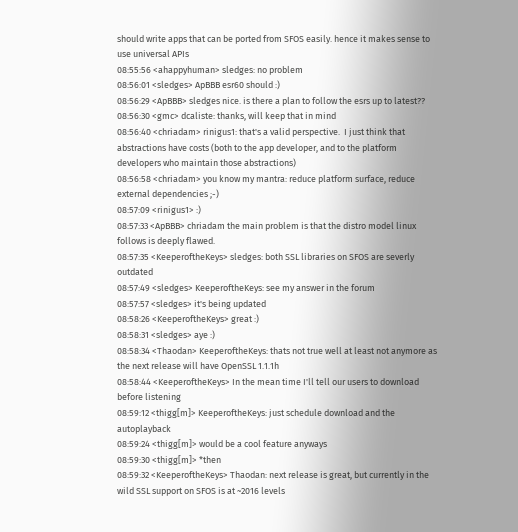should write apps that can be ported from SFOS easily. hence it makes sense to use universal APIs
08:55:56 <ahappyhuman> sledges: no problem
08:56:01 <sledges> ApBBB esr60 should :)
08:56:29 <ApBBB> sledges nice. is there a plan to follow the esrs up to latest??
08:56:30 <gmc> dcaliste: thanks, will keep that in mind
08:56:40 <chriadam> rinigus1: that's a valid perspective.  I just think that abstractions have costs (both to the app developer, and to the platform developers who maintain those abstractions)
08:56:58 <chriadam> you know my mantra: reduce platform surface, reduce external dependencies ;-)
08:57:09 <rinigus1> :)
08:57:33 <ApBBB> chriadam the main problem is that the distro model linux follows is deeply flawed.
08:57:35 <KeeperoftheKeys> sledges: both SSL libraries on SFOS are severly outdated
08:57:49 <sledges> KeeperoftheKeys: see my answer in the forum
08:57:57 <sledges> it's being updated
08:58:26 <KeeperoftheKeys> great :)
08:58:31 <sledges> aye :)
08:58:34 <Thaodan> KeeperoftheKeys: thats not true well at least not anymore as the next release will have OpenSSL 1.1.1h
08:58:44 <KeeperoftheKeys> In the mean time I'll tell our users to download before listening
08:59:12 <thigg[m]> KeeperoftheKeys: just schedule download and the autoplayback
08:59:24 <thigg[m]> would be a cool feature anyways
08:59:30 <thigg[m]> *then
08:59:32 <KeeperoftheKeys> Thaodan: next release is great, but currently in the wild SSL support on SFOS is at ~2016 levels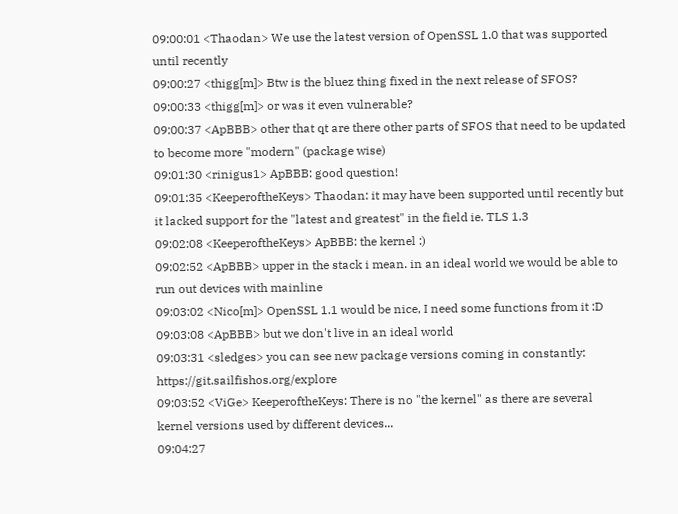09:00:01 <Thaodan> We use the latest version of OpenSSL 1.0 that was supported until recently
09:00:27 <thigg[m]> Btw is the bluez thing fixed in the next release of SFOS?
09:00:33 <thigg[m]> or was it even vulnerable?
09:00:37 <ApBBB> other that qt are there other parts of SFOS that need to be updated to become more "modern" (package wise)
09:01:30 <rinigus1> ApBBB: good question!
09:01:35 <KeeperoftheKeys> Thaodan: it may have been supported until recently but it lacked support for the "latest and greatest" in the field ie. TLS 1.3
09:02:08 <KeeperoftheKeys> ApBBB: the kernel :)
09:02:52 <ApBBB> upper in the stack i mean. in an ideal world we would be able to run out devices with mainline
09:03:02 <Nico[m]> OpenSSL 1.1 would be nice, I need some functions from it :D
09:03:08 <ApBBB> but we don't live in an ideal world
09:03:31 <sledges> you can see new package versions coming in constantly: https://git.sailfishos.org/explore
09:03:52 <ViGe> KeeperoftheKeys: There is no "the kernel" as there are several kernel versions used by different devices...
09:04:27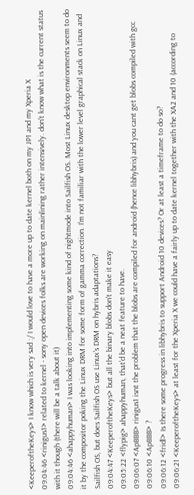<KeeperoftheKeys> I know which is very sad :/ I would love to have a more up to date kernel both on my JP1 and my Xperia X
09:04:46 <rinigus1> related to kernel - sony open devices folks are working on mainlining rather intensively. don't know what is the current status with it though (there will be a talk about it)
09:04:46 <ahappyhuman> I was looking into implementing some kind of nightmode into Sailfish OS. Most Linux desktop environments seem to do it by the compositor poking the Linux DRM for some form of gamma correction. I'm not familiar with the lower level graphical stack on Linux and Sailfish OS, but does Sailfish OS use Linux's DRM on hybris adaptations?
09:04:47 <KeeperoftheKeys> but all the binary blobs don't make it easy
09:05:22 <flypig> ahappyhuman, that'd be a neat feature to have.
09:06:07 <ApBBB> rinigus1 isnt the problem that the blobs are compiled for android (hence libhybris) and you cant get blobs compiled with gcc
09:06:10 <ApBBB> ?
09:06:12 <fridl> Is there some progress in libhybris to support Android 10 devices? Or at least a timeframe to do so?
09:06:21 <KeeperoftheKeys> at least for the Xperia X we could have a fairly up to date kernel together with the XA2 and 10 (according to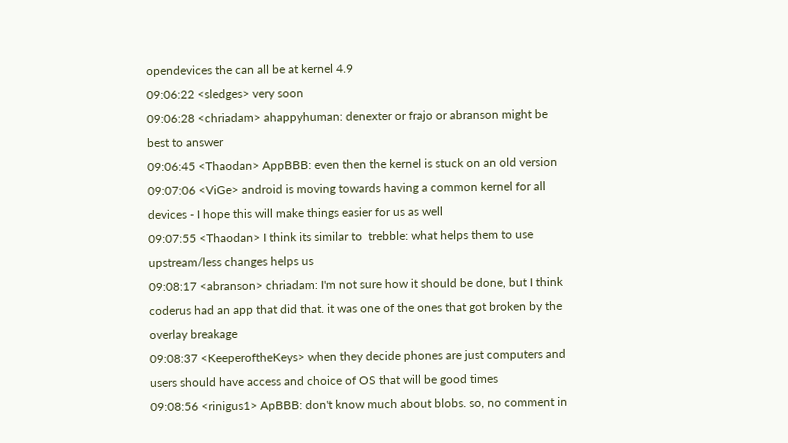opendevices the can all be at kernel 4.9
09:06:22 <sledges> very soon
09:06:28 <chriadam> ahappyhuman: denexter or frajo or abranson might be best to answer
09:06:45 <Thaodan> AppBBB: even then the kernel is stuck on an old version
09:07:06 <ViGe> android is moving towards having a common kernel for all devices - I hope this will make things easier for us as well
09:07:55 <Thaodan> I think its similar to  trebble: what helps them to use upstream/less changes helps us
09:08:17 <abranson> chriadam: I'm not sure how it should be done, but I think coderus had an app that did that. it was one of the ones that got broken by the overlay breakage
09:08:37 <KeeperoftheKeys> when they decide phones are just computers and users should have access and choice of OS that will be good times
09:08:56 <rinigus1> ApBBB: don't know much about blobs. so, no comment in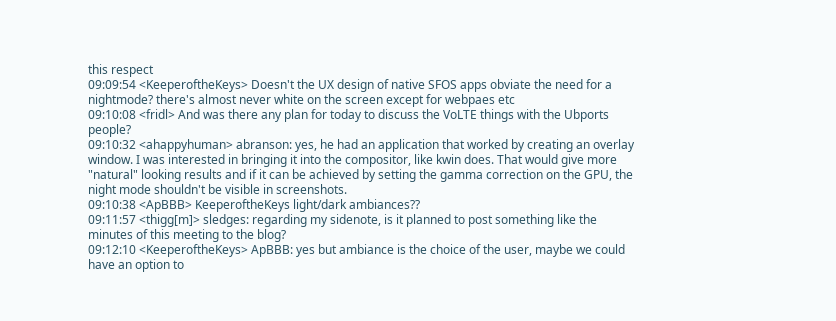this respect
09:09:54 <KeeperoftheKeys> Doesn't the UX design of native SFOS apps obviate the need for a nightmode? there's almost never white on the screen except for webpaes etc
09:10:08 <fridl> And was there any plan for today to discuss the VoLTE things with the Ubports people?
09:10:32 <ahappyhuman> abranson: yes, he had an application that worked by creating an overlay window. I was interested in bringing it into the compositor, like kwin does. That would give more "natural" looking results and if it can be achieved by setting the gamma correction on the GPU, the night mode shouldn't be visible in screenshots.
09:10:38 <ApBBB> KeeperoftheKeys light/dark ambiances??
09:11:57 <thigg[m]> sledges: regarding my sidenote, is it planned to post something like the minutes of this meeting to the blog?
09:12:10 <KeeperoftheKeys> ApBBB: yes but ambiance is the choice of the user, maybe we could have an option to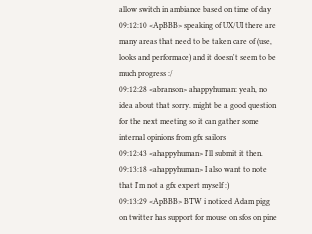allow switch in ambiance based on time of day
09:12:10 <ApBBB> speaking of UX/UI there are many areas that need to be taken care of (use, looks and performace) and it doesn't seem to be much progress :/
09:12:28 <abranson> ahappyhuman: yeah, no idea about that sorry. might be a good question for the next meeting so it can gather some internal opinions from gfx sailors
09:12:43 <ahappyhuman> I'll submit it then.
09:13:18 <ahappyhuman> I also want to note that I'm not a gfx expert myself :)
09:13:29 <ApBBB> BTW i noticed Adam pigg on twitter has support for mouse on sfos on pine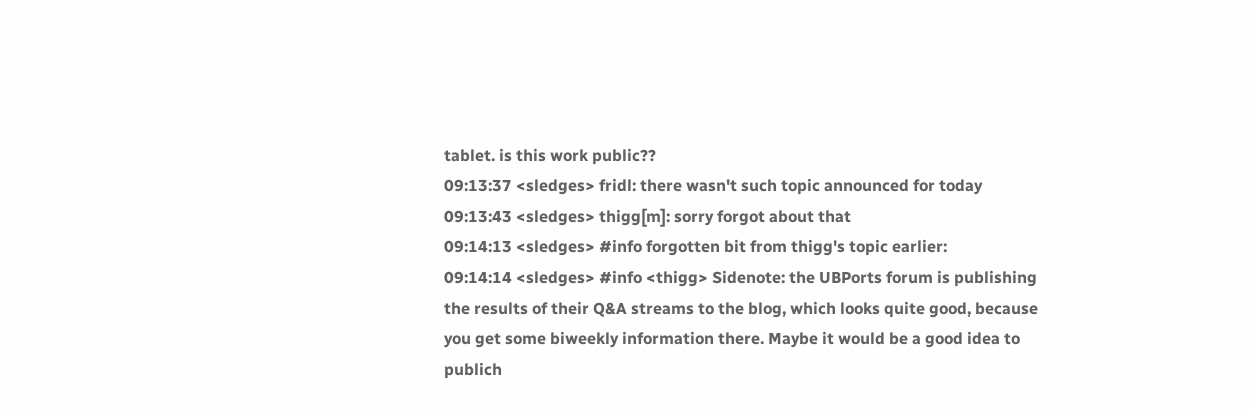tablet. is this work public??
09:13:37 <sledges> fridl: there wasn't such topic announced for today
09:13:43 <sledges> thigg[m]: sorry forgot about that
09:14:13 <sledges> #info forgotten bit from thigg's topic earlier:
09:14:14 <sledges> #info <thigg> Sidenote: the UBPorts forum is publishing the results of their Q&A streams to the blog, which looks quite good, because you get some biweekly information there. Maybe it would be a good idea to publich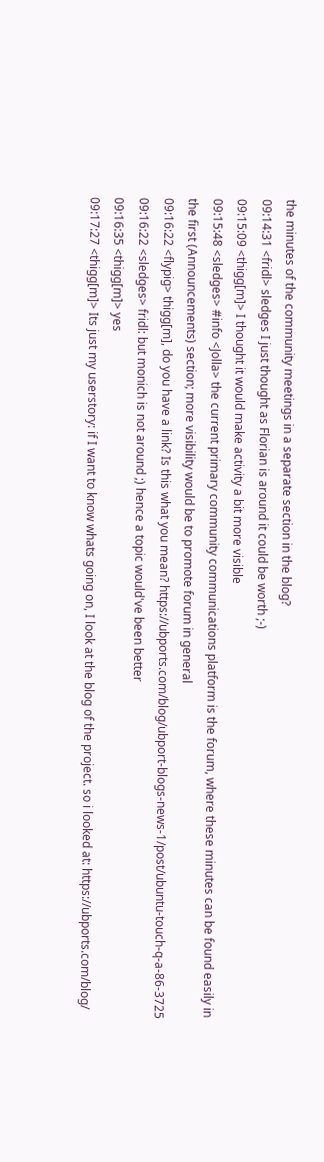the minutes of the community meetings in a separate section in the blog?
09:14:31 <fridl> sledges I just thought as Florian is around it could be worth ;-)
09:15:09 <thigg[m]> I thought it would make activity a bit more visible
09:15:48 <sledges> #info <Jolla> the current primary community communications platform is the forum, where these minutes can be found easily in the first (Announcements) section; more visibility would be to promote forum in general
09:16:22 <flypig> thigg[m], do you have a link? Is this what you mean? https://ubports.com/blog/ubport-blogs-news-1/post/ubuntu-touch-q-a-86-3725
09:16:22 <sledges> fridl: but monich is not around ;) hence a topic would've been better
09:16:35 <thigg[m]> yes
09:17:27 <thigg[m]> Its just my userstory: if I want to know whats going on, I look at the blog of the project. so i looked at: https://ubports.com/blog/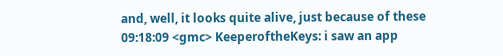and, well, it looks quite alive, just because of these
09:18:09 <gmc> KeeperoftheKeys: i saw an app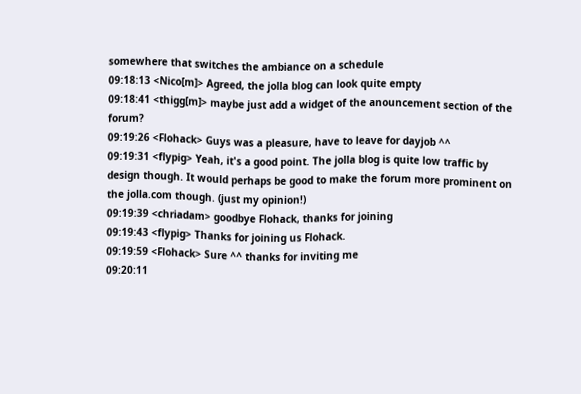somewhere that switches the ambiance on a schedule
09:18:13 <Nico[m]> Agreed, the jolla blog can look quite empty
09:18:41 <thigg[m]> maybe just add a widget of the anouncement section of the forum?
09:19:26 <Flohack> Guys was a pleasure, have to leave for dayjob ^^
09:19:31 <flypig> Yeah, it's a good point. The jolla blog is quite low traffic by design though. It would perhaps be good to make the forum more prominent on the jolla.com though. (just my opinion!)
09:19:39 <chriadam> goodbye Flohack, thanks for joining
09:19:43 <flypig> Thanks for joining us Flohack.
09:19:59 <Flohack> Sure ^^ thanks for inviting me
09:20:11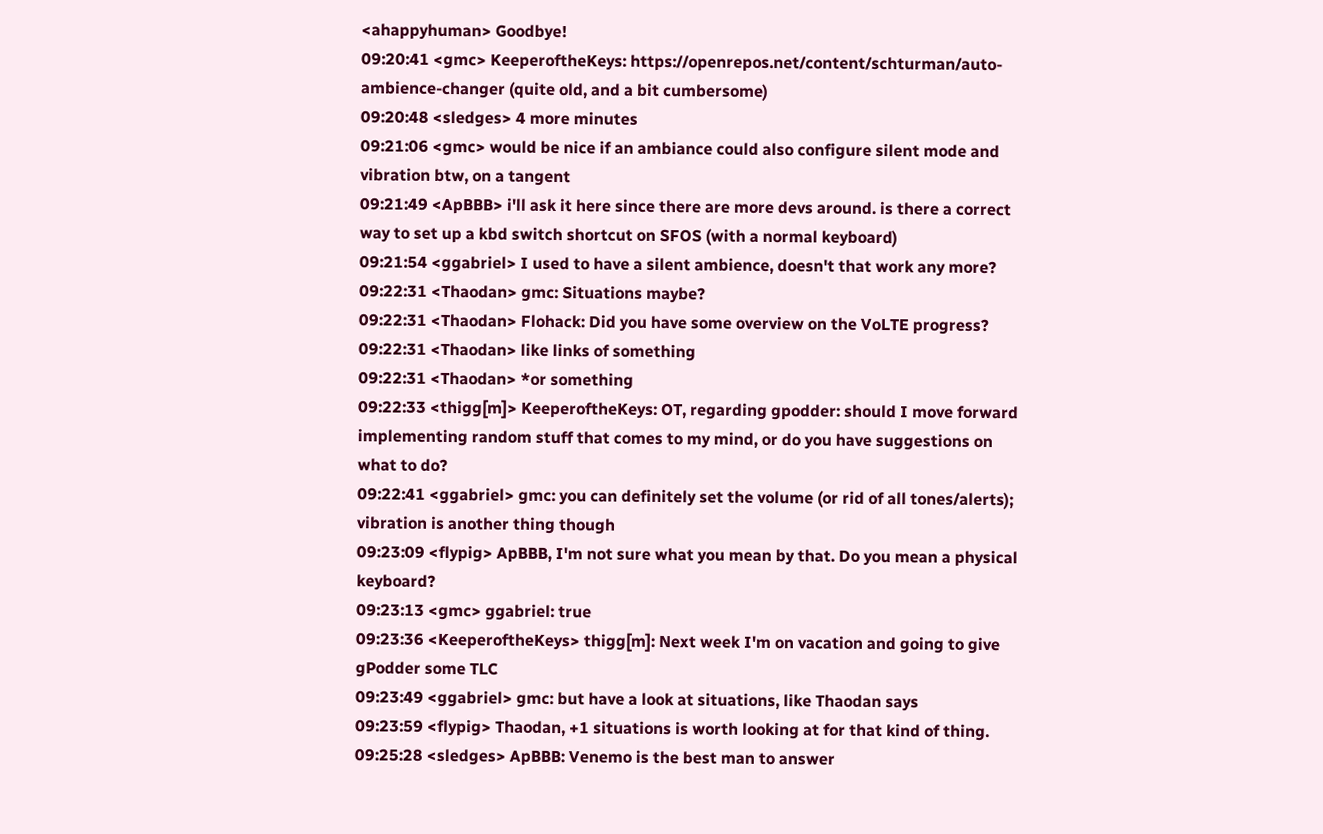<ahappyhuman> Goodbye!
09:20:41 <gmc> KeeperoftheKeys: https://openrepos.net/content/schturman/auto-ambience-changer (quite old, and a bit cumbersome)
09:20:48 <sledges> 4 more minutes
09:21:06 <gmc> would be nice if an ambiance could also configure silent mode and vibration btw, on a tangent
09:21:49 <ApBBB> i'll ask it here since there are more devs around. is there a correct way to set up a kbd switch shortcut on SFOS (with a normal keyboard)
09:21:54 <ggabriel> I used to have a silent ambience, doesn't that work any more?
09:22:31 <Thaodan> gmc: Situations maybe?
09:22:31 <Thaodan> Flohack: Did you have some overview on the VoLTE progress?
09:22:31 <Thaodan> like links of something
09:22:31 <Thaodan> *or something
09:22:33 <thigg[m]> KeeperoftheKeys: OT, regarding gpodder: should I move forward implementing random stuff that comes to my mind, or do you have suggestions on what to do?
09:22:41 <ggabriel> gmc: you can definitely set the volume (or rid of all tones/alerts); vibration is another thing though
09:23:09 <flypig> ApBBB, I'm not sure what you mean by that. Do you mean a physical keyboard?
09:23:13 <gmc> ggabriel: true
09:23:36 <KeeperoftheKeys> thigg[m]: Next week I'm on vacation and going to give gPodder some TLC
09:23:49 <ggabriel> gmc: but have a look at situations, like Thaodan says
09:23:59 <flypig> Thaodan, +1 situations is worth looking at for that kind of thing.
09:25:28 <sledges> ApBBB: Venemo is the best man to answer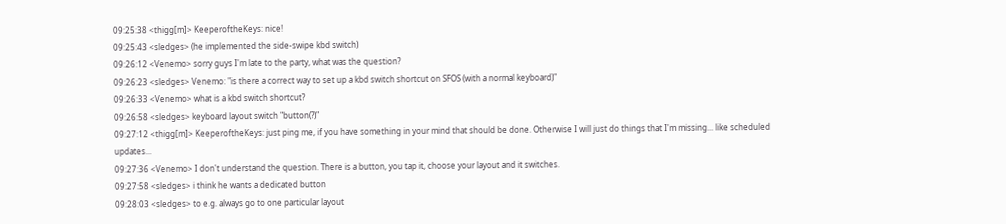09:25:38 <thigg[m]> KeeperoftheKeys: nice!
09:25:43 <sledges> (he implemented the side-swipe kbd switch)
09:26:12 <Venemo> sorry guys I'm late to the party, what was the question?
09:26:23 <sledges> Venemo: "is there a correct way to set up a kbd switch shortcut on SFOS (with a normal keyboard)"
09:26:33 <Venemo> what is a kbd switch shortcut?
09:26:58 <sledges> keyboard layout switch "button(?)"
09:27:12 <thigg[m]> KeeperoftheKeys: just ping me, if you have something in your mind that should be done. Otherwise I will just do things that I'm missing... like scheduled updates...
09:27:36 <Venemo> I don't understand the question. There is a button, you tap it, choose your layout and it switches.
09:27:58 <sledges> i think he wants a dedicated button
09:28:03 <sledges> to e.g. always go to one particular layout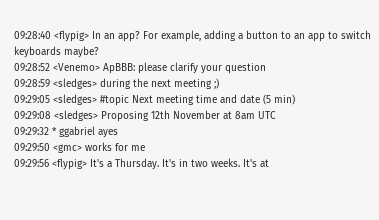09:28:40 <flypig> In an app? For example, adding a button to an app to switch keyboards maybe?
09:28:52 <Venemo> ApBBB: please clarify your question
09:28:59 <sledges> during the next meeting ;)
09:29:05 <sledges> #topic Next meeting time and date (5 min)
09:29:08 <sledges> Proposing 12th November at 8am UTC
09:29:32 * ggabriel ayes
09:29:50 <gmc> works for me
09:29:56 <flypig> It's a Thursday. It's in two weeks. It's at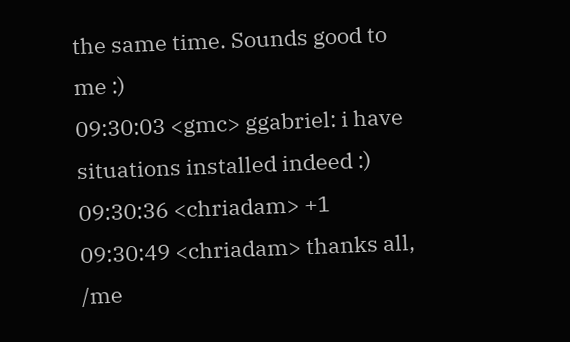the same time. Sounds good to me :)
09:30:03 <gmc> ggabriel: i have situations installed indeed :)
09:30:36 <chriadam> +1
09:30:49 <chriadam> thanks all, /me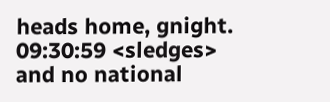heads home, gnight.
09:30:59 <sledges> and no national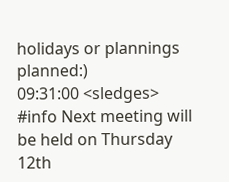holidays or plannings planned:)
09:31:00 <sledges> #info Next meeting will be held on Thursday 12th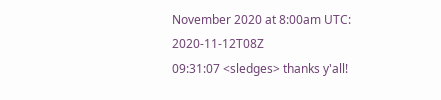November 2020 at 8:00am UTC:  2020-11-12T08Z
09:31:07 <sledges> thanks y'all!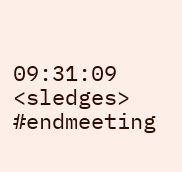09:31:09 <sledges> #endmeeting